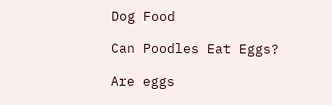Dog Food

Can Poodles Eat Eggs?

Are eggs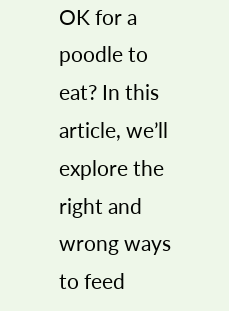OK for a poodle to eat? In this article, we’ll explore the right and wrong ways to feed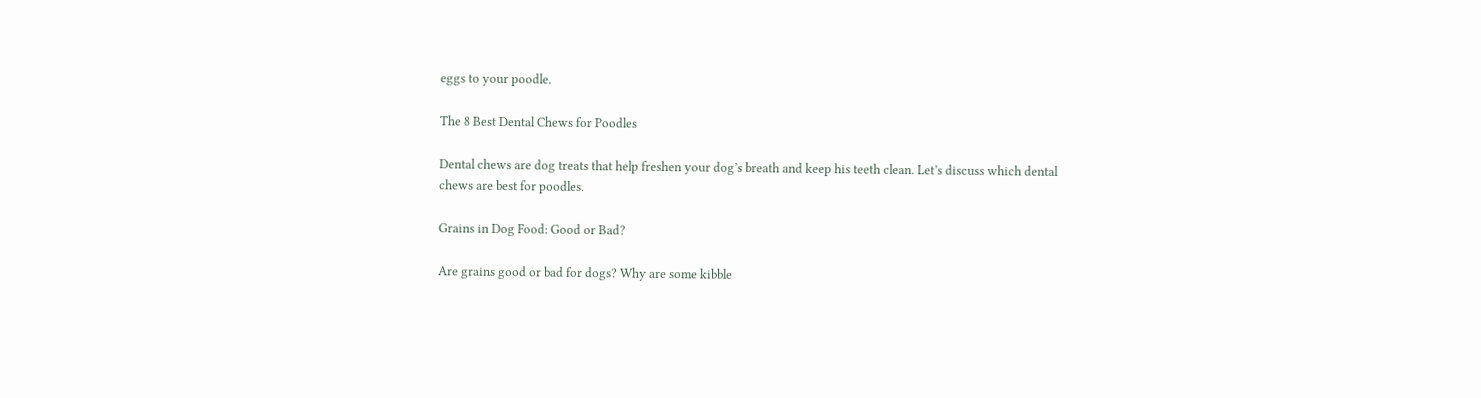eggs to your poodle.

The 8 Best Dental Chews for Poodles

Dental chews are dog treats that help freshen your dog’s breath and keep his teeth clean. Let’s discuss which dental chews are best for poodles.

Grains in Dog Food: Good or Bad?

Are grains good or bad for dogs? Why are some kibble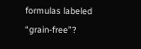formulas labeled “grain-free”?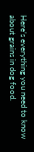Here’s everything you need to know about grains in dog food.